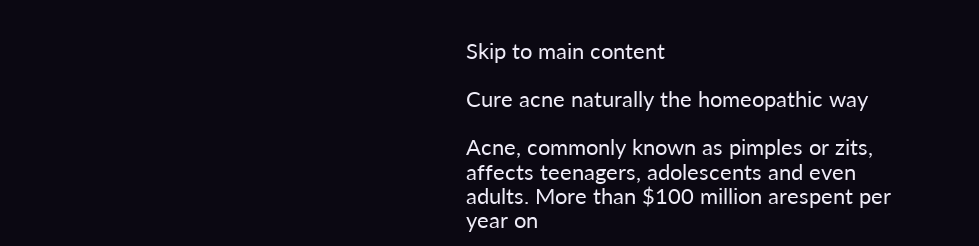Skip to main content

Cure acne naturally the homeopathic way

Acne, commonly known as pimples or zits, affects teenagers, adolescents and even adults. More than $100 million arespent per year on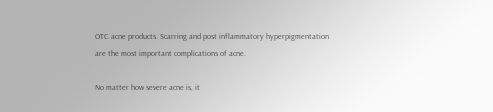OTC acne products. Scarring and post inflammatory hyperpigmentation are the most important complications of acne.

No matter how severe acne is, it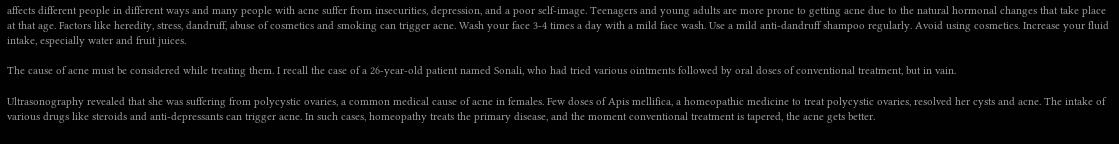affects different people in different ways and many people with acne suffer from insecurities, depression, and a poor self-image. Teenagers and young adults are more prone to getting acne due to the natural hormonal changes that take place at that age. Factors like heredity, stress, dandruff, abuse of cosmetics and smoking can trigger acne. Wash your face 3-4 times a day with a mild face wash. Use a mild anti-dandruff shampoo regularly. Avoid using cosmetics. Increase your fluid intake, especially water and fruit juices.

The cause of acne must be considered while treating them. I recall the case of a 26-year-old patient named Sonali, who had tried various ointments followed by oral doses of conventional treatment, but in vain.

Ultrasonography revealed that she was suffering from polycystic ovaries, a common medical cause of acne in females. Few doses of Apis mellifica, a homeopathic medicine to treat polycystic ovaries, resolved her cysts and acne. The intake of various drugs like steroids and anti-depressants can trigger acne. In such cases, homeopathy treats the primary disease, and the moment conventional treatment is tapered, the acne gets better.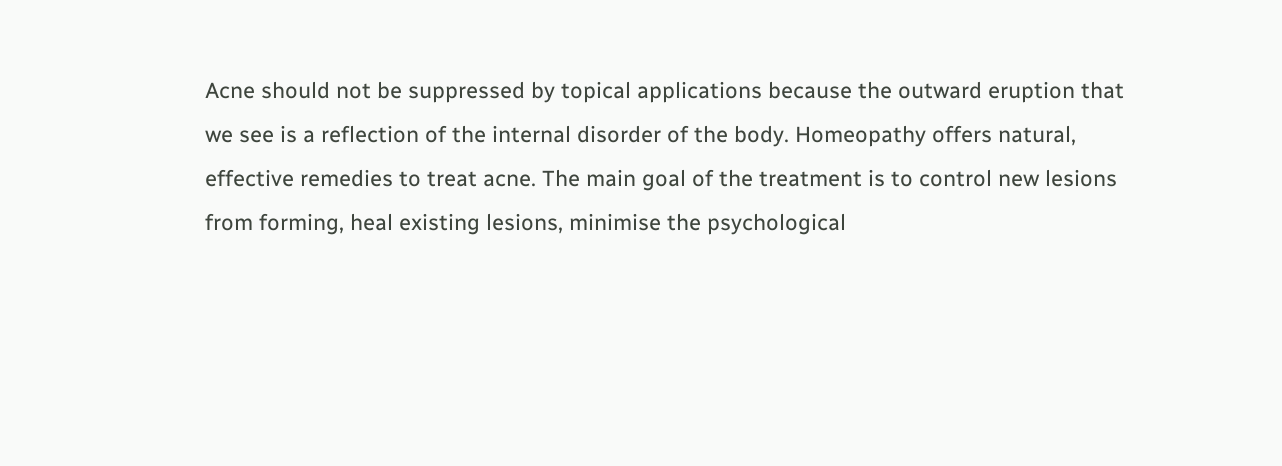Acne should not be suppressed by topical applications because the outward eruption that we see is a reflection of the internal disorder of the body. Homeopathy offers natural, effective remedies to treat acne. The main goal of the treatment is to control new lesions from forming, heal existing lesions, minimise the psychological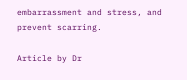embarrassment and stress, and prevent scarring.

Article by Dr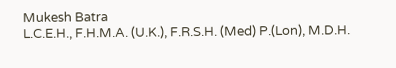Mukesh Batra
L.C.E.H., F.H.M.A. (U.K.), F.R.S.H. (Med) P.(Lon), M.D.H.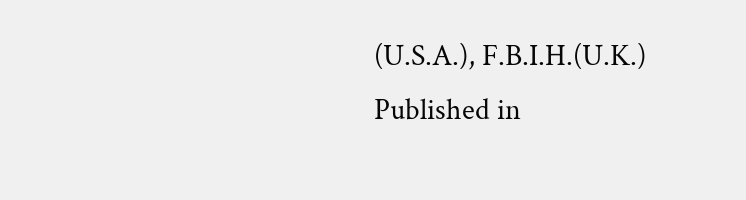(U.S.A.), F.B.I.H.(U.K.)
Published in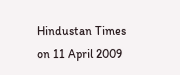Hindustan Times on 11 April 2009